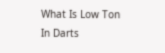What Is Low Ton In Darts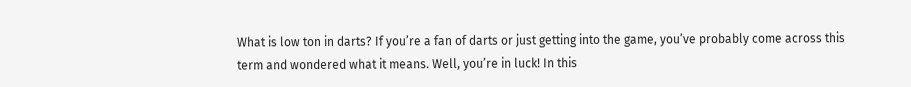What is low ton in darts? If you’re a fan of darts or just getting into the game, you’ve probably come across this term and wondered what it means. Well, you’re in luck! In this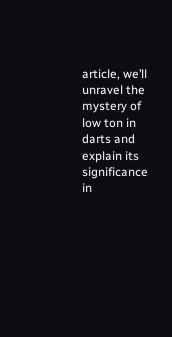article, we’ll unravel the mystery of low ton in darts and explain its significance in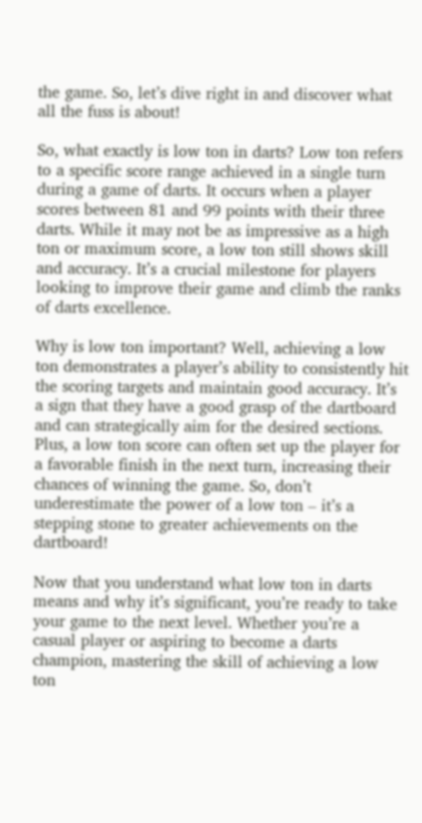the game. So, let’s dive right in and discover what all the fuss is about!

So, what exactly is low ton in darts? Low ton refers to a specific score range achieved in a single turn during a game of darts. It occurs when a player scores between 81 and 99 points with their three darts. While it may not be as impressive as a high ton or maximum score, a low ton still shows skill and accuracy. It’s a crucial milestone for players looking to improve their game and climb the ranks of darts excellence.

Why is low ton important? Well, achieving a low ton demonstrates a player’s ability to consistently hit the scoring targets and maintain good accuracy. It’s a sign that they have a good grasp of the dartboard and can strategically aim for the desired sections. Plus, a low ton score can often set up the player for a favorable finish in the next turn, increasing their chances of winning the game. So, don’t underestimate the power of a low ton – it’s a stepping stone to greater achievements on the dartboard!

Now that you understand what low ton in darts means and why it’s significant, you’re ready to take your game to the next level. Whether you’re a casual player or aspiring to become a darts champion, mastering the skill of achieving a low ton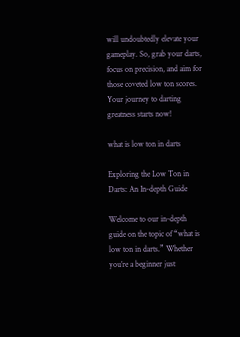will undoubtedly elevate your gameplay. So, grab your darts, focus on precision, and aim for those coveted low ton scores. Your journey to darting greatness starts now!

what is low ton in darts

Exploring the Low Ton in Darts: An In-depth Guide

Welcome to our in-depth guide on the topic of “what is low ton in darts.” Whether you’re a beginner just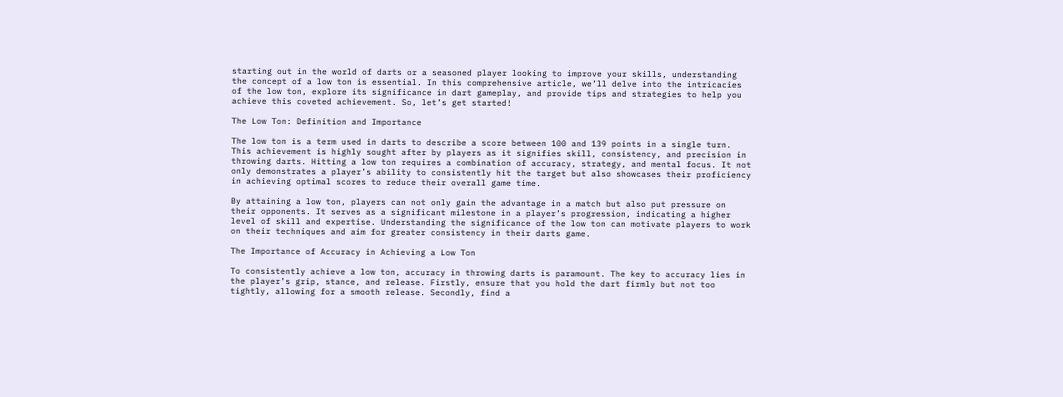starting out in the world of darts or a seasoned player looking to improve your skills, understanding the concept of a low ton is essential. In this comprehensive article, we’ll delve into the intricacies of the low ton, explore its significance in dart gameplay, and provide tips and strategies to help you achieve this coveted achievement. So, let’s get started!

The Low Ton: Definition and Importance

The low ton is a term used in darts to describe a score between 100 and 139 points in a single turn. This achievement is highly sought after by players as it signifies skill, consistency, and precision in throwing darts. Hitting a low ton requires a combination of accuracy, strategy, and mental focus. It not only demonstrates a player’s ability to consistently hit the target but also showcases their proficiency in achieving optimal scores to reduce their overall game time.

By attaining a low ton, players can not only gain the advantage in a match but also put pressure on their opponents. It serves as a significant milestone in a player’s progression, indicating a higher level of skill and expertise. Understanding the significance of the low ton can motivate players to work on their techniques and aim for greater consistency in their darts game.

The Importance of Accuracy in Achieving a Low Ton

To consistently achieve a low ton, accuracy in throwing darts is paramount. The key to accuracy lies in the player’s grip, stance, and release. Firstly, ensure that you hold the dart firmly but not too tightly, allowing for a smooth release. Secondly, find a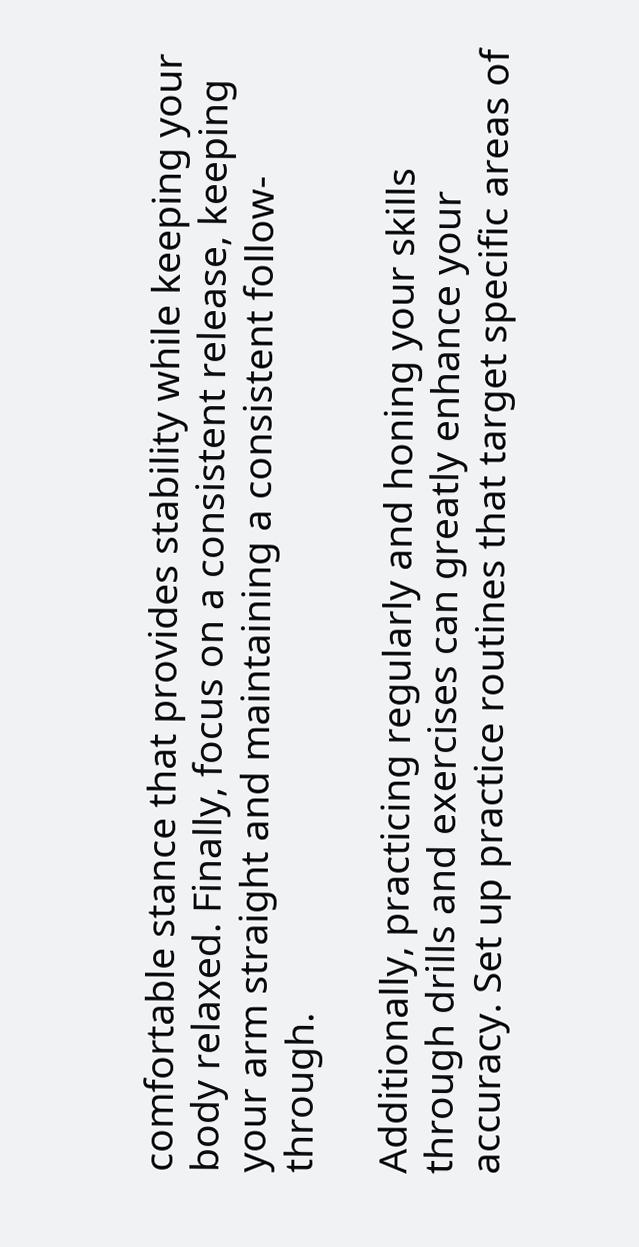comfortable stance that provides stability while keeping your body relaxed. Finally, focus on a consistent release, keeping your arm straight and maintaining a consistent follow-through.

Additionally, practicing regularly and honing your skills through drills and exercises can greatly enhance your accuracy. Set up practice routines that target specific areas of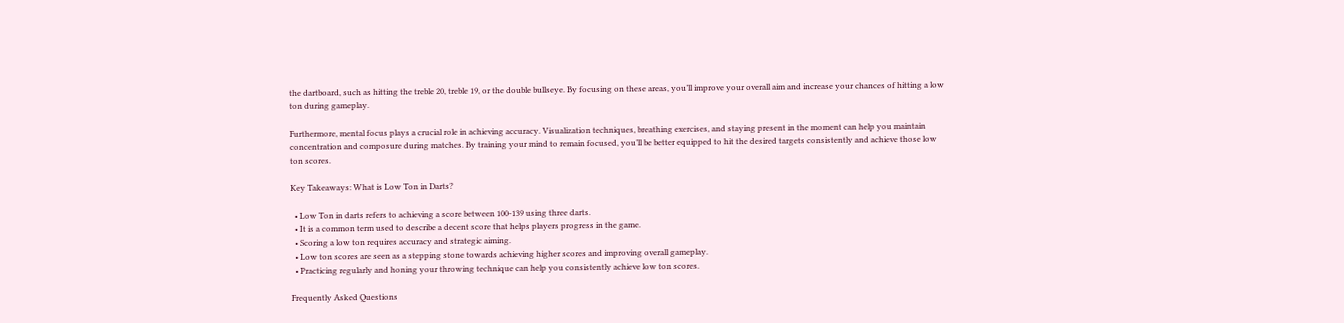the dartboard, such as hitting the treble 20, treble 19, or the double bullseye. By focusing on these areas, you’ll improve your overall aim and increase your chances of hitting a low ton during gameplay.

Furthermore, mental focus plays a crucial role in achieving accuracy. Visualization techniques, breathing exercises, and staying present in the moment can help you maintain concentration and composure during matches. By training your mind to remain focused, you’ll be better equipped to hit the desired targets consistently and achieve those low ton scores.

Key Takeaways: What is Low Ton in Darts?

  • Low Ton in darts refers to achieving a score between 100-139 using three darts.
  • It is a common term used to describe a decent score that helps players progress in the game.
  • Scoring a low ton requires accuracy and strategic aiming.
  • Low ton scores are seen as a stepping stone towards achieving higher scores and improving overall gameplay.
  • Practicing regularly and honing your throwing technique can help you consistently achieve low ton scores.

Frequently Asked Questions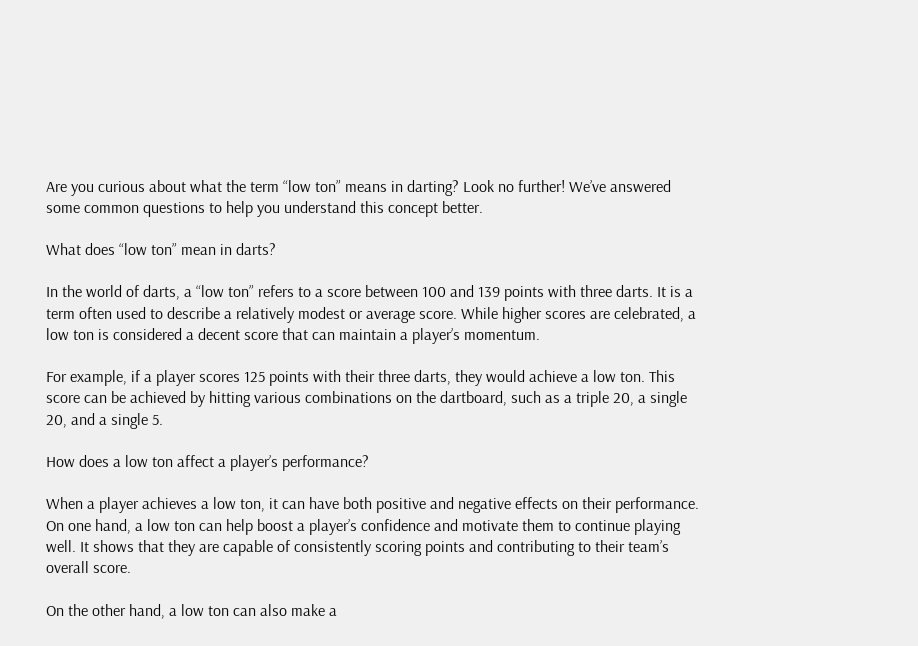Are you curious about what the term “low ton” means in darting? Look no further! We’ve answered some common questions to help you understand this concept better.

What does “low ton” mean in darts?

In the world of darts, a “low ton” refers to a score between 100 and 139 points with three darts. It is a term often used to describe a relatively modest or average score. While higher scores are celebrated, a low ton is considered a decent score that can maintain a player’s momentum.

For example, if a player scores 125 points with their three darts, they would achieve a low ton. This score can be achieved by hitting various combinations on the dartboard, such as a triple 20, a single 20, and a single 5.

How does a low ton affect a player’s performance?

When a player achieves a low ton, it can have both positive and negative effects on their performance. On one hand, a low ton can help boost a player’s confidence and motivate them to continue playing well. It shows that they are capable of consistently scoring points and contributing to their team’s overall score.

On the other hand, a low ton can also make a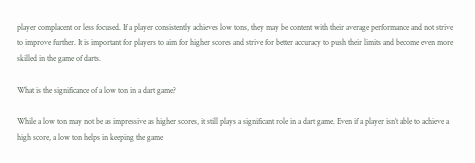player complacent or less focused. If a player consistently achieves low tons, they may be content with their average performance and not strive to improve further. It is important for players to aim for higher scores and strive for better accuracy to push their limits and become even more skilled in the game of darts.

What is the significance of a low ton in a dart game?

While a low ton may not be as impressive as higher scores, it still plays a significant role in a dart game. Even if a player isn’t able to achieve a high score, a low ton helps in keeping the game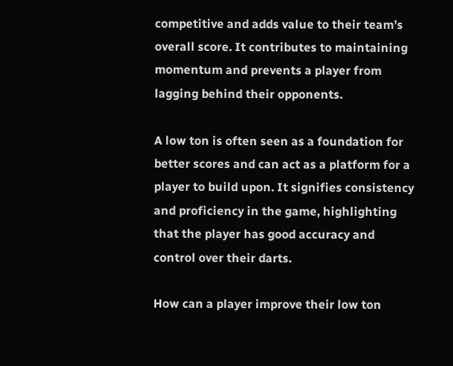competitive and adds value to their team’s overall score. It contributes to maintaining momentum and prevents a player from lagging behind their opponents.

A low ton is often seen as a foundation for better scores and can act as a platform for a player to build upon. It signifies consistency and proficiency in the game, highlighting that the player has good accuracy and control over their darts.

How can a player improve their low ton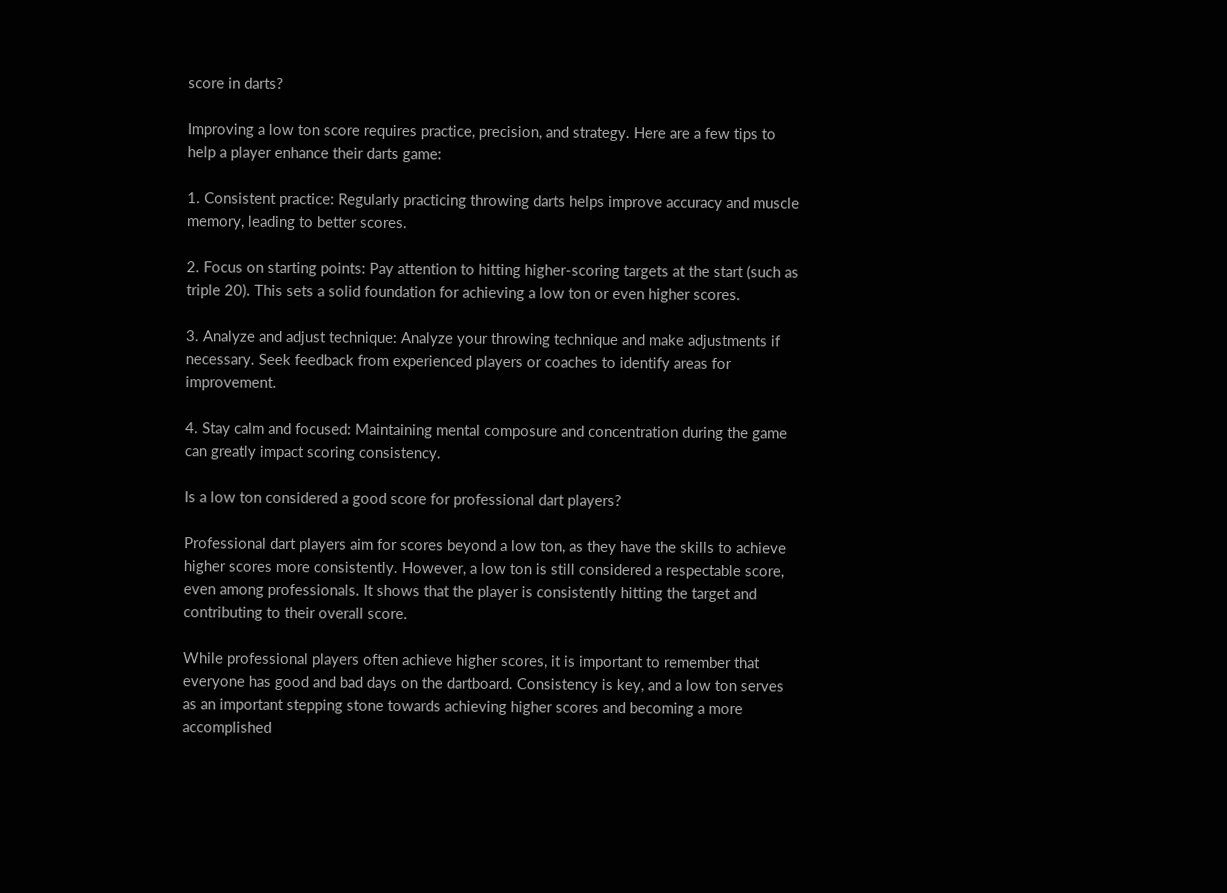score in darts?

Improving a low ton score requires practice, precision, and strategy. Here are a few tips to help a player enhance their darts game:

1. Consistent practice: Regularly practicing throwing darts helps improve accuracy and muscle memory, leading to better scores.

2. Focus on starting points: Pay attention to hitting higher-scoring targets at the start (such as triple 20). This sets a solid foundation for achieving a low ton or even higher scores.

3. Analyze and adjust technique: Analyze your throwing technique and make adjustments if necessary. Seek feedback from experienced players or coaches to identify areas for improvement.

4. Stay calm and focused: Maintaining mental composure and concentration during the game can greatly impact scoring consistency.

Is a low ton considered a good score for professional dart players?

Professional dart players aim for scores beyond a low ton, as they have the skills to achieve higher scores more consistently. However, a low ton is still considered a respectable score, even among professionals. It shows that the player is consistently hitting the target and contributing to their overall score.

While professional players often achieve higher scores, it is important to remember that everyone has good and bad days on the dartboard. Consistency is key, and a low ton serves as an important stepping stone towards achieving higher scores and becoming a more accomplished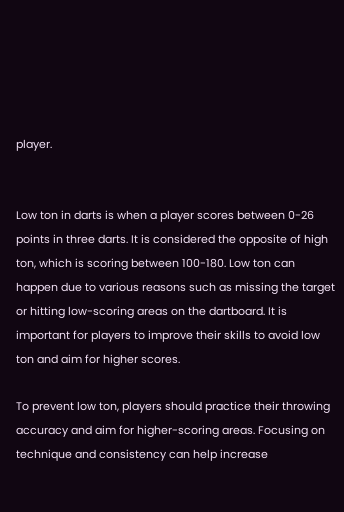player.


Low ton in darts is when a player scores between 0-26 points in three darts. It is considered the opposite of high ton, which is scoring between 100-180. Low ton can happen due to various reasons such as missing the target or hitting low-scoring areas on the dartboard. It is important for players to improve their skills to avoid low ton and aim for higher scores.

To prevent low ton, players should practice their throwing accuracy and aim for higher-scoring areas. Focusing on technique and consistency can help increase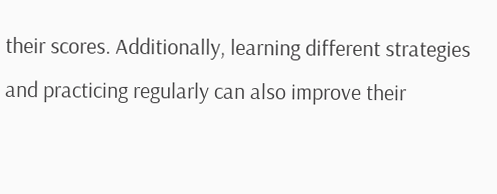their scores. Additionally, learning different strategies and practicing regularly can also improve their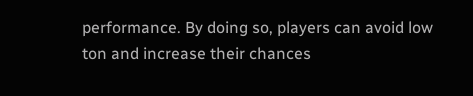performance. By doing so, players can avoid low ton and increase their chances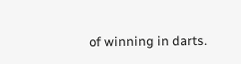of winning in darts.